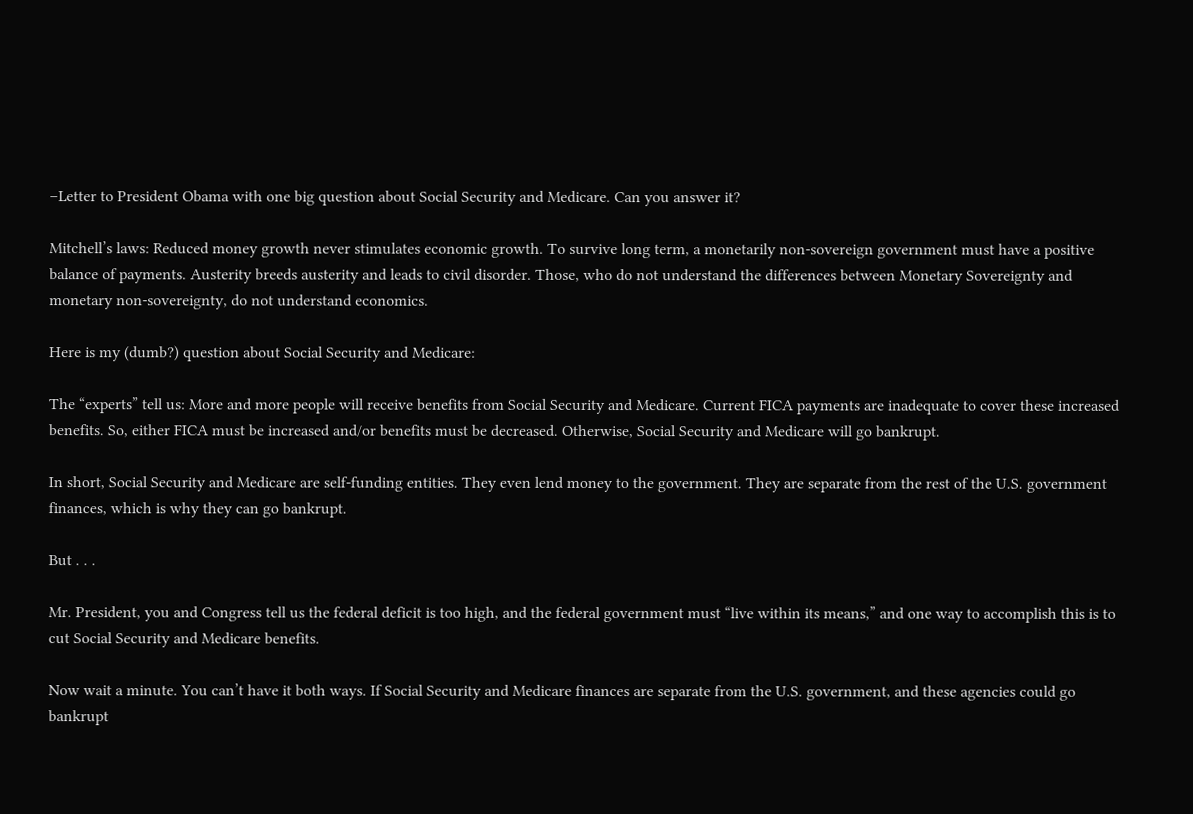–Letter to President Obama with one big question about Social Security and Medicare. Can you answer it?

Mitchell’s laws: Reduced money growth never stimulates economic growth. To survive long term, a monetarily non-sovereign government must have a positive balance of payments. Austerity breeds austerity and leads to civil disorder. Those, who do not understand the differences between Monetary Sovereignty and monetary non-sovereignty, do not understand economics.

Here is my (dumb?) question about Social Security and Medicare:

The “experts” tell us: More and more people will receive benefits from Social Security and Medicare. Current FICA payments are inadequate to cover these increased benefits. So, either FICA must be increased and/or benefits must be decreased. Otherwise, Social Security and Medicare will go bankrupt.

In short, Social Security and Medicare are self-funding entities. They even lend money to the government. They are separate from the rest of the U.S. government finances, which is why they can go bankrupt.

But . . .

Mr. President, you and Congress tell us the federal deficit is too high, and the federal government must “live within its means,” and one way to accomplish this is to cut Social Security and Medicare benefits.

Now wait a minute. You can’t have it both ways. If Social Security and Medicare finances are separate from the U.S. government, and these agencies could go bankrupt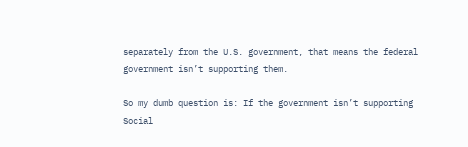separately from the U.S. government, that means the federal government isn’t supporting them.

So my dumb question is: If the government isn’t supporting Social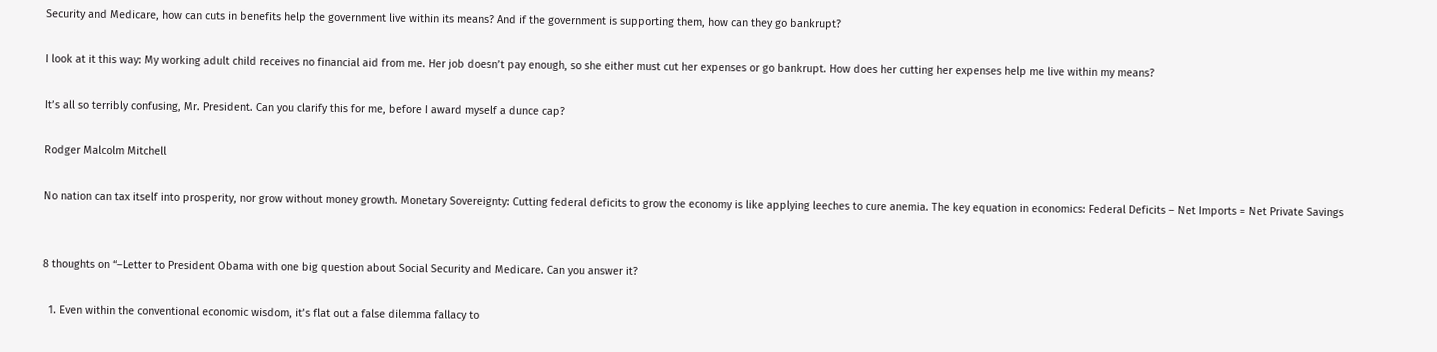Security and Medicare, how can cuts in benefits help the government live within its means? And if the government is supporting them, how can they go bankrupt?

I look at it this way: My working adult child receives no financial aid from me. Her job doesn’t pay enough, so she either must cut her expenses or go bankrupt. How does her cutting her expenses help me live within my means?

It’s all so terribly confusing, Mr. President. Can you clarify this for me, before I award myself a dunce cap?

Rodger Malcolm Mitchell

No nation can tax itself into prosperity, nor grow without money growth. Monetary Sovereignty: Cutting federal deficits to grow the economy is like applying leeches to cure anemia. The key equation in economics: Federal Deficits – Net Imports = Net Private Savings


8 thoughts on “–Letter to President Obama with one big question about Social Security and Medicare. Can you answer it?

  1. Even within the conventional economic wisdom, it’s flat out a false dilemma fallacy to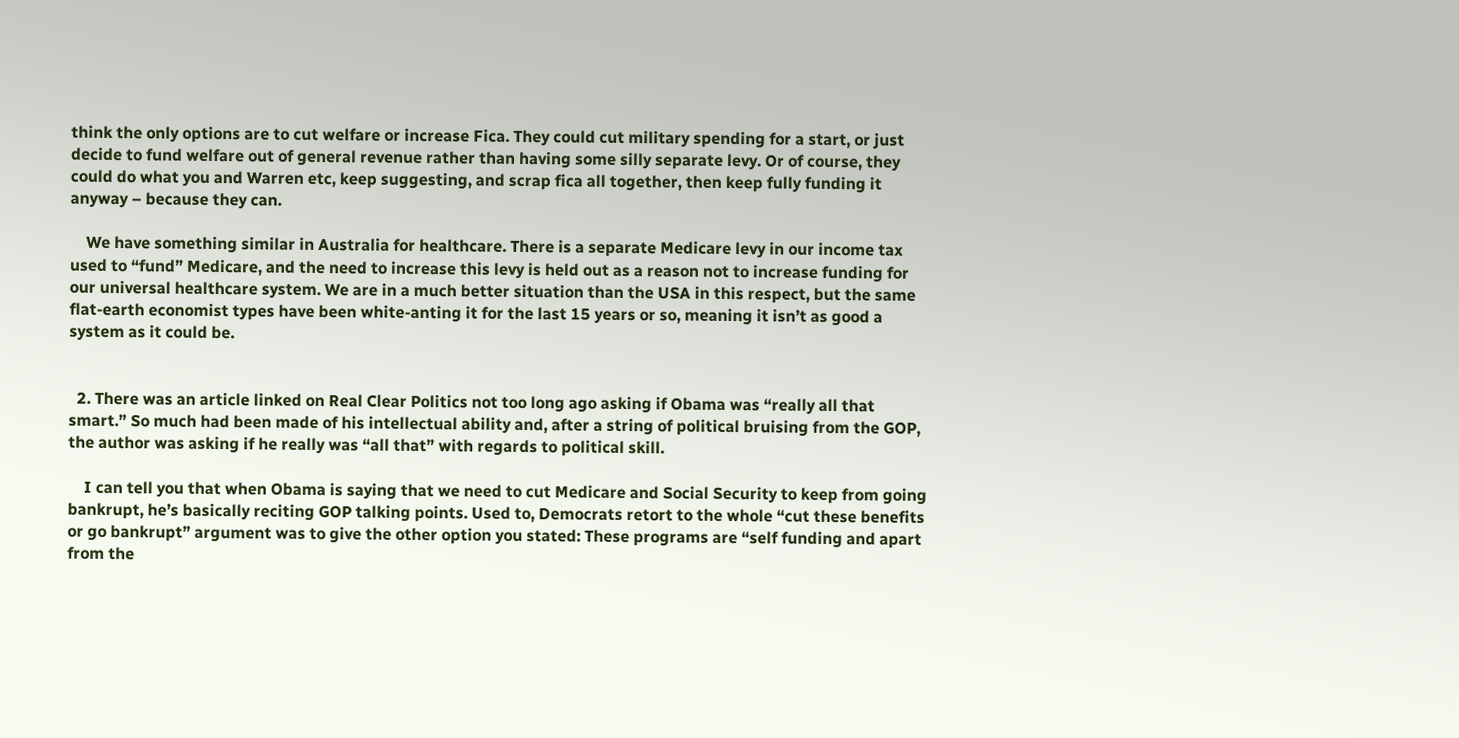think the only options are to cut welfare or increase Fica. They could cut military spending for a start, or just decide to fund welfare out of general revenue rather than having some silly separate levy. Or of course, they could do what you and Warren etc, keep suggesting, and scrap fica all together, then keep fully funding it anyway – because they can.

    We have something similar in Australia for healthcare. There is a separate Medicare levy in our income tax used to “fund” Medicare, and the need to increase this levy is held out as a reason not to increase funding for our universal healthcare system. We are in a much better situation than the USA in this respect, but the same flat-earth economist types have been white-anting it for the last 15 years or so, meaning it isn’t as good a system as it could be.


  2. There was an article linked on Real Clear Politics not too long ago asking if Obama was “really all that smart.” So much had been made of his intellectual ability and, after a string of political bruising from the GOP, the author was asking if he really was “all that” with regards to political skill.

    I can tell you that when Obama is saying that we need to cut Medicare and Social Security to keep from going bankrupt, he’s basically reciting GOP talking points. Used to, Democrats retort to the whole “cut these benefits or go bankrupt” argument was to give the other option you stated: These programs are “self funding and apart from the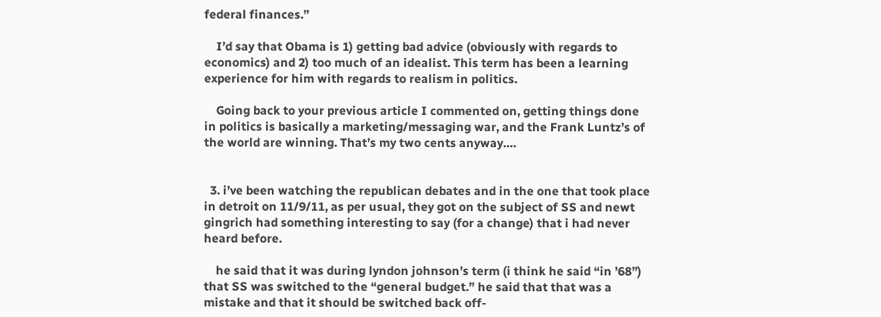federal finances.”

    I’d say that Obama is 1) getting bad advice (obviously with regards to economics) and 2) too much of an idealist. This term has been a learning experience for him with regards to realism in politics.

    Going back to your previous article I commented on, getting things done in politics is basically a marketing/messaging war, and the Frank Luntz’s of the world are winning. That’s my two cents anyway….


  3. i’ve been watching the republican debates and in the one that took place in detroit on 11/9/11, as per usual, they got on the subject of SS and newt gingrich had something interesting to say (for a change) that i had never heard before.

    he said that it was during lyndon johnson’s term (i think he said “in ’68”) that SS was switched to the “general budget.” he said that that was a mistake and that it should be switched back off-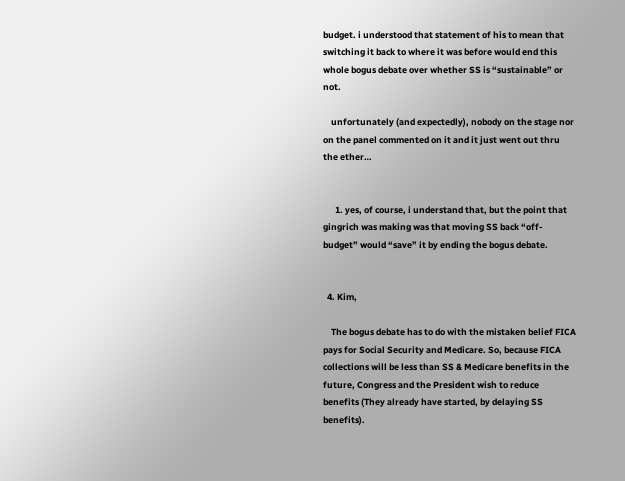budget. i understood that statement of his to mean that switching it back to where it was before would end this whole bogus debate over whether SS is “sustainable” or not.

    unfortunately (and expectedly), nobody on the stage nor on the panel commented on it and it just went out thru the ether…


      1. yes, of course, i understand that, but the point that gingrich was making was that moving SS back “off-budget” would “save” it by ending the bogus debate.


  4. Kim,

    The bogus debate has to do with the mistaken belief FICA pays for Social Security and Medicare. So, because FICA collections will be less than SS & Medicare benefits in the future, Congress and the President wish to reduce benefits (They already have started, by delaying SS benefits).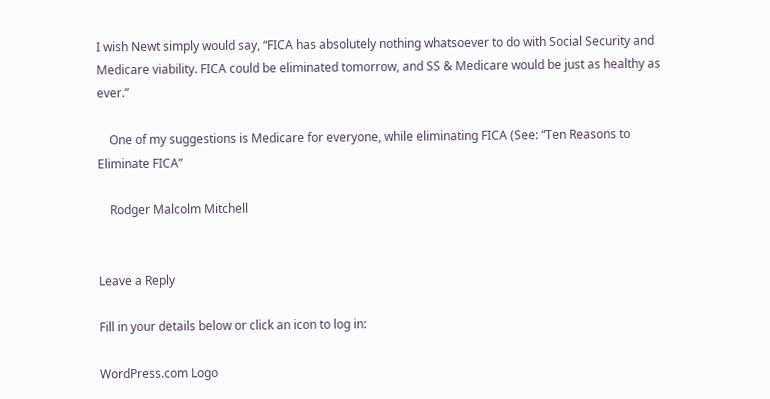I wish Newt simply would say, “FICA has absolutely nothing whatsoever to do with Social Security and Medicare viability. FICA could be eliminated tomorrow, and SS & Medicare would be just as healthy as ever.”

    One of my suggestions is Medicare for everyone, while eliminating FICA (See: “Ten Reasons to Eliminate FICA”

    Rodger Malcolm Mitchell


Leave a Reply

Fill in your details below or click an icon to log in:

WordPress.com Logo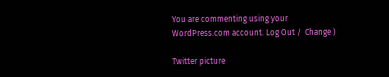You are commenting using your WordPress.com account. Log Out /  Change )

Twitter picture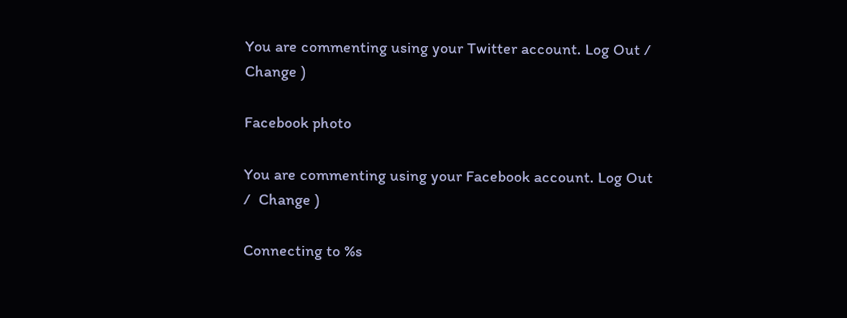You are commenting using your Twitter account. Log Out /  Change )

Facebook photo

You are commenting using your Facebook account. Log Out /  Change )

Connecting to %s